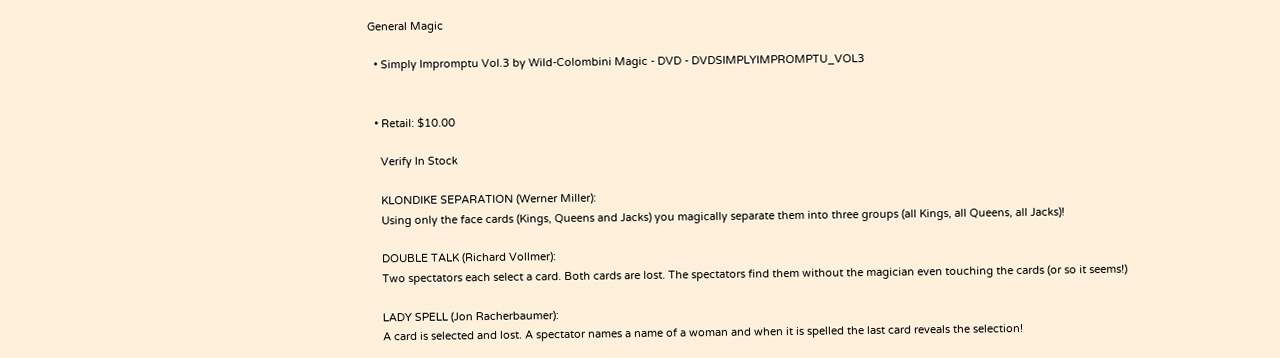General Magic

  • Simply Impromptu Vol.3 by Wild-Colombini Magic - DVD - DVDSIMPLYIMPROMPTU_VOL3


  • Retail: $10.00

    Verify In Stock

    KLONDIKE SEPARATION (Werner Miller):
    Using only the face cards (Kings, Queens and Jacks) you magically separate them into three groups (all Kings, all Queens, all Jacks)!

    DOUBLE TALK (Richard Vollmer):
    Two spectators each select a card. Both cards are lost. The spectators find them without the magician even touching the cards (or so it seems!)

    LADY SPELL (Jon Racherbaumer):
    A card is selected and lost. A spectator names a name of a woman and when it is spelled the last card reveals the selection!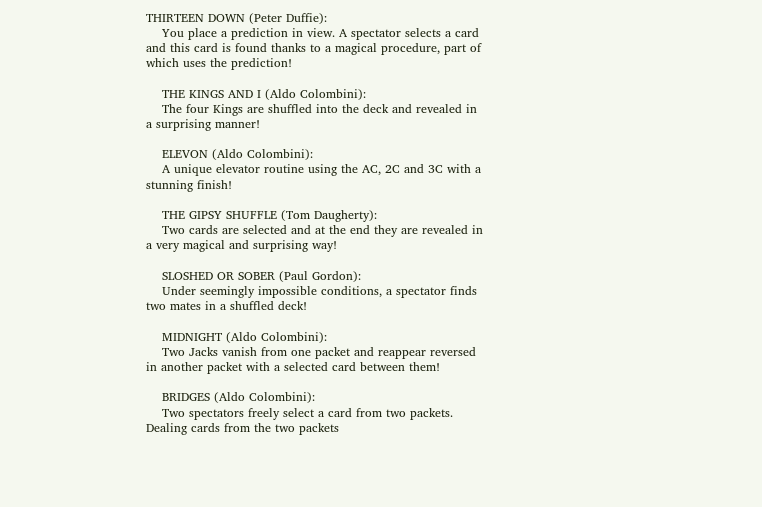THIRTEEN DOWN (Peter Duffie):
    You place a prediction in view. A spectator selects a card and this card is found thanks to a magical procedure, part of which uses the prediction!

    THE KINGS AND I (Aldo Colombini):
    The four Kings are shuffled into the deck and revealed in a surprising manner!

    ELEVON (Aldo Colombini):
    A unique elevator routine using the AC, 2C and 3C with a stunning finish!

    THE GIPSY SHUFFLE (Tom Daugherty):
    Two cards are selected and at the end they are revealed in a very magical and surprising way!

    SLOSHED OR SOBER (Paul Gordon):
    Under seemingly impossible conditions, a spectator finds two mates in a shuffled deck!

    MIDNIGHT (Aldo Colombini):
    Two Jacks vanish from one packet and reappear reversed in another packet with a selected card between them!

    BRIDGES (Aldo Colombini):
    Two spectators freely select a card from two packets. Dealing cards from the two packets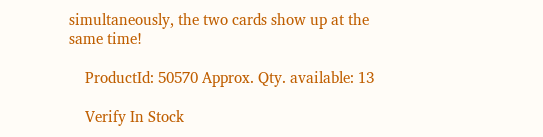simultaneously, the two cards show up at the same time!

    ProductId: 50570 Approx. Qty. available: 13

    Verify In Stock